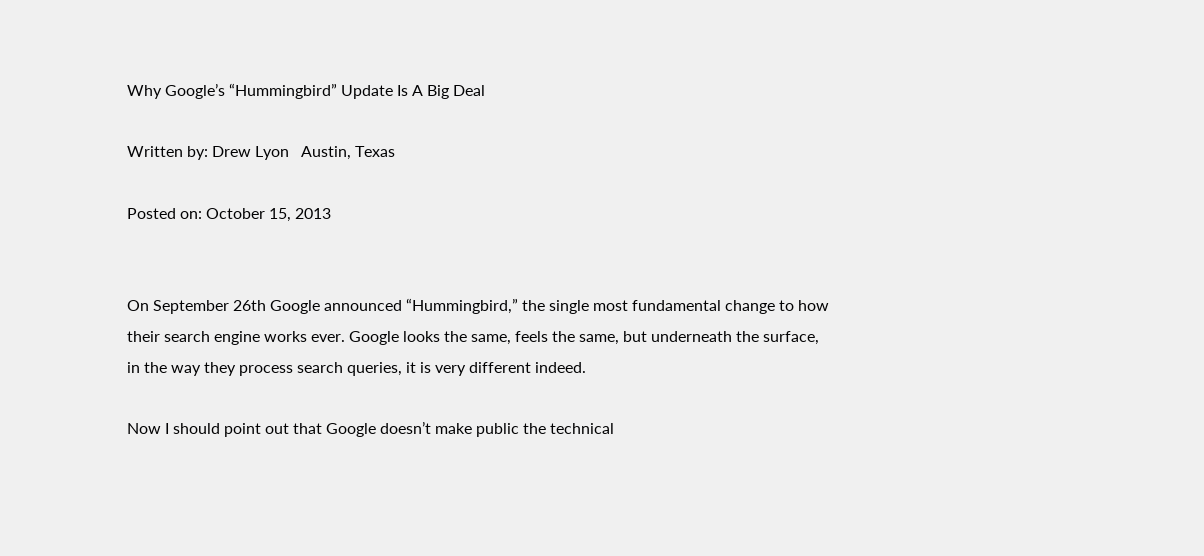Why Google’s “Hummingbird” Update Is A Big Deal

Written by: Drew Lyon   Austin, Texas

Posted on: October 15, 2013


On September 26th Google announced “Hummingbird,” the single most fundamental change to how their search engine works ever. Google looks the same, feels the same, but underneath the surface, in the way they process search queries, it is very different indeed.

Now I should point out that Google doesn’t make public the technical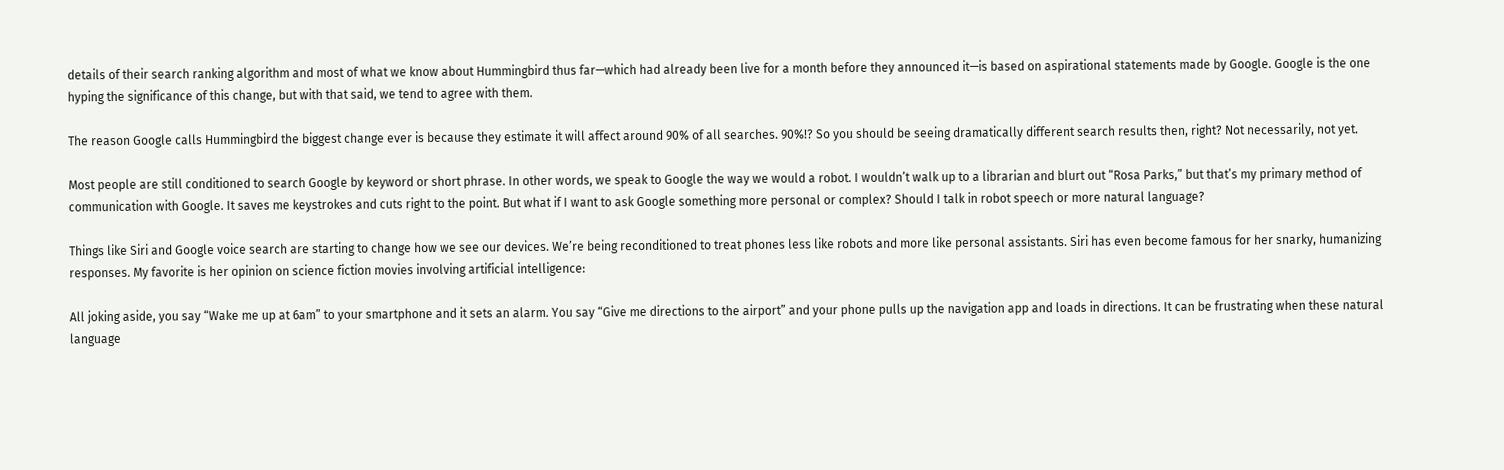details of their search ranking algorithm and most of what we know about Hummingbird thus far—which had already been live for a month before they announced it—is based on aspirational statements made by Google. Google is the one hyping the significance of this change, but with that said, we tend to agree with them.

The reason Google calls Hummingbird the biggest change ever is because they estimate it will affect around 90% of all searches. 90%!? So you should be seeing dramatically different search results then, right? Not necessarily, not yet.

Most people are still conditioned to search Google by keyword or short phrase. In other words, we speak to Google the way we would a robot. I wouldn’t walk up to a librarian and blurt out “Rosa Parks,” but that’s my primary method of communication with Google. It saves me keystrokes and cuts right to the point. But what if I want to ask Google something more personal or complex? Should I talk in robot speech or more natural language?

Things like Siri and Google voice search are starting to change how we see our devices. We’re being reconditioned to treat phones less like robots and more like personal assistants. Siri has even become famous for her snarky, humanizing responses. My favorite is her opinion on science fiction movies involving artificial intelligence:

All joking aside, you say “Wake me up at 6am” to your smartphone and it sets an alarm. You say “Give me directions to the airport” and your phone pulls up the navigation app and loads in directions. It can be frustrating when these natural language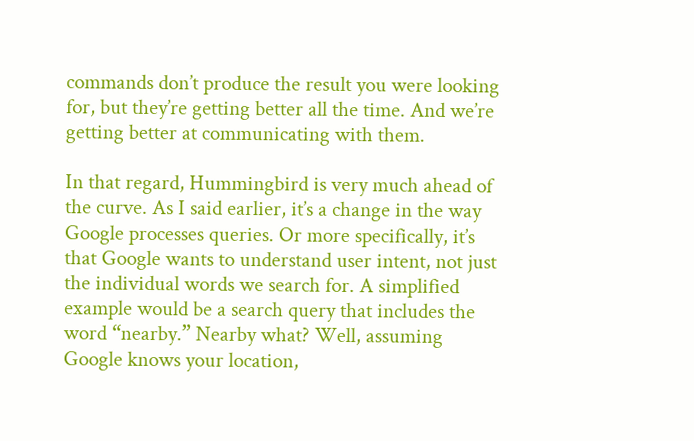commands don’t produce the result you were looking for, but they’re getting better all the time. And we’re getting better at communicating with them.

In that regard, Hummingbird is very much ahead of the curve. As I said earlier, it’s a change in the way Google processes queries. Or more specifically, it’s that Google wants to understand user intent, not just the individual words we search for. A simplified example would be a search query that includes the word “nearby.” Nearby what? Well, assuming Google knows your location,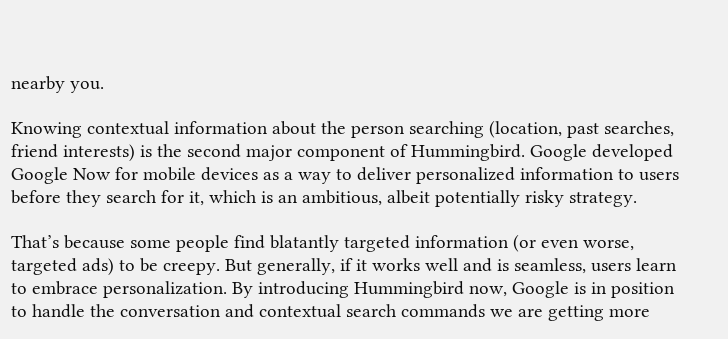nearby you.

Knowing contextual information about the person searching (location, past searches, friend interests) is the second major component of Hummingbird. Google developed Google Now for mobile devices as a way to deliver personalized information to users before they search for it, which is an ambitious, albeit potentially risky strategy.

That’s because some people find blatantly targeted information (or even worse, targeted ads) to be creepy. But generally, if it works well and is seamless, users learn to embrace personalization. By introducing Hummingbird now, Google is in position to handle the conversation and contextual search commands we are getting more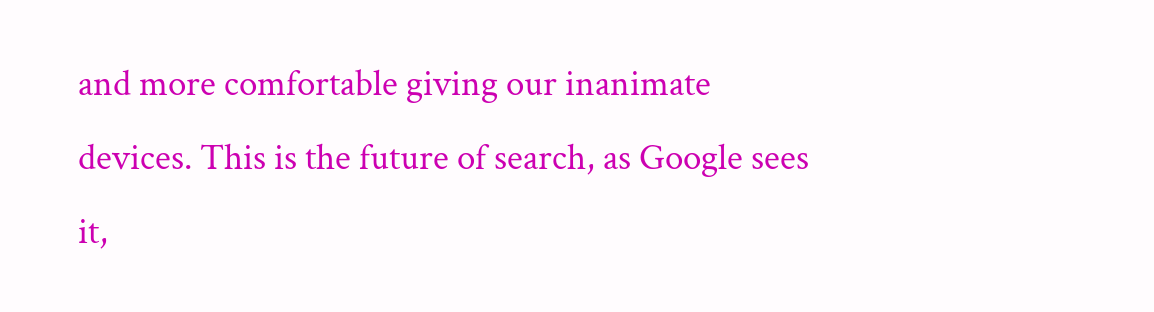and more comfortable giving our inanimate devices. This is the future of search, as Google sees it,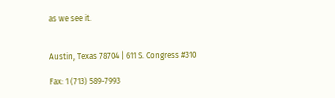as we see it.


Austin, Texas 78704 | 611 S. Congress #310

Fax: 1 (713) 589-7993